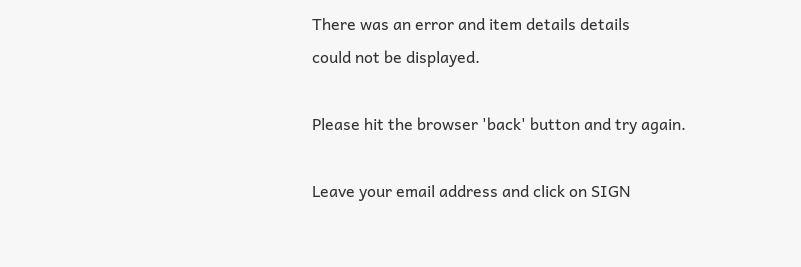There was an error and item details details
could not be displayed.

Please hit the browser 'back' button and try again.

Leave your email address and click on SIGN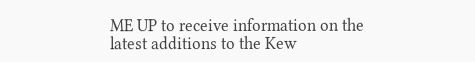ME UP to receive information on the latest additions to the Kew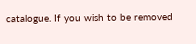catalogue. If you wish to be removed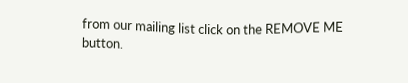from our mailing list click on the REMOVE ME button.